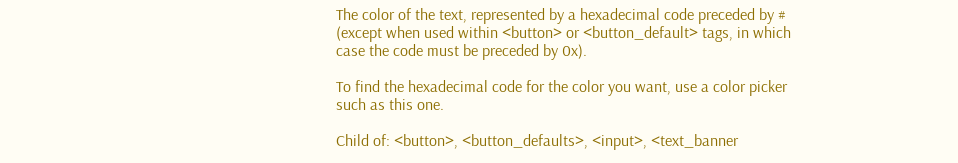The color of the text, represented by a hexadecimal code preceded by # (except when used within <button> or <button_default> tags, in which case the code must be preceded by 0x).

To find the hexadecimal code for the color you want, use a color picker such as this one.

Child of: <button>, <button_defaults>, <input>, <text_banner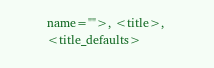name="">, <title>, <title_defaults>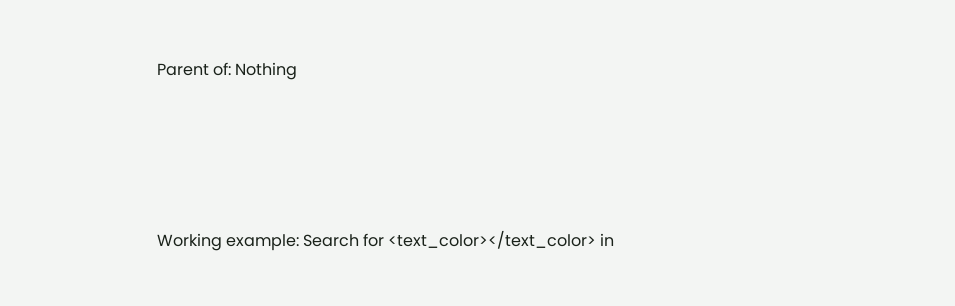Parent of: Nothing




Working example: Search for <text_color></text_color> in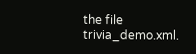the file trivia_demo.xml.